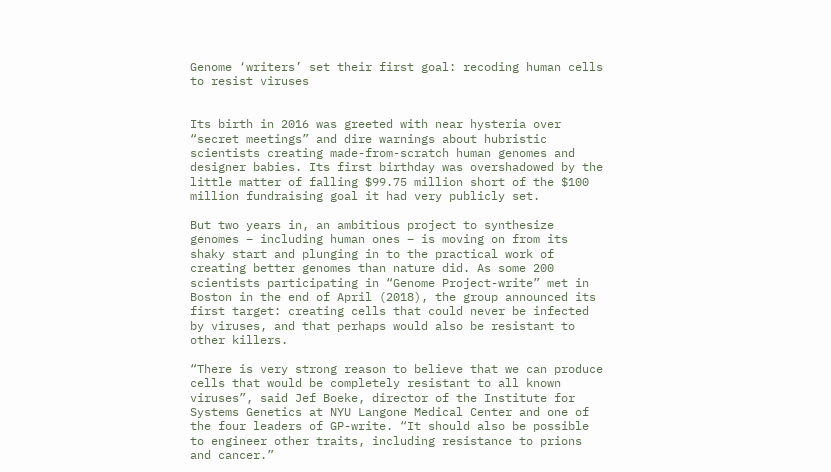Genome ‘writers’ set their first goal: recoding human cells to resist viruses


Its birth in 2016 was greeted with near hysteria over “secret meetings” and dire warnings about hubristic scientists creating made-from-scratch human genomes and designer babies. Its first birthday was overshadowed by the little matter of falling $99.75 million short of the $100 million fundraising goal it had very publicly set.

But two years in, an ambitious project to synthesize genomes – including human ones – is moving on from its shaky start and plunging in to the practical work of creating better genomes than nature did. As some 200 scientists participating in “Genome Project-write” met in Boston in the end of April (2018), the group announced its first target: creating cells that could never be infected by viruses, and that perhaps would also be resistant to other killers.

“There is very strong reason to believe that we can produce cells that would be completely resistant to all known viruses”, said Jef Boeke, director of the Institute for Systems Genetics at NYU Langone Medical Center and one of the four leaders of GP-write. “It should also be possible to engineer other traits, including resistance to prions and cancer.”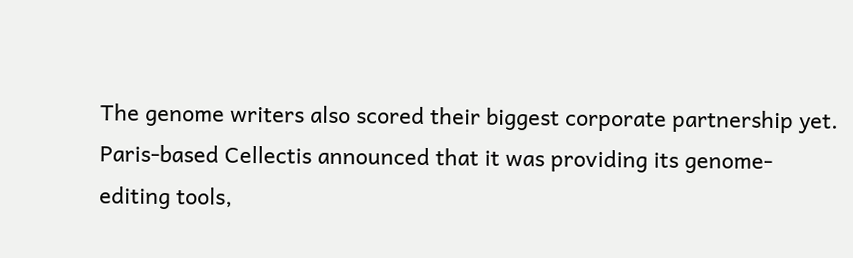The genome writers also scored their biggest corporate partnership yet. Paris-based Cellectis announced that it was providing its genome-editing tools,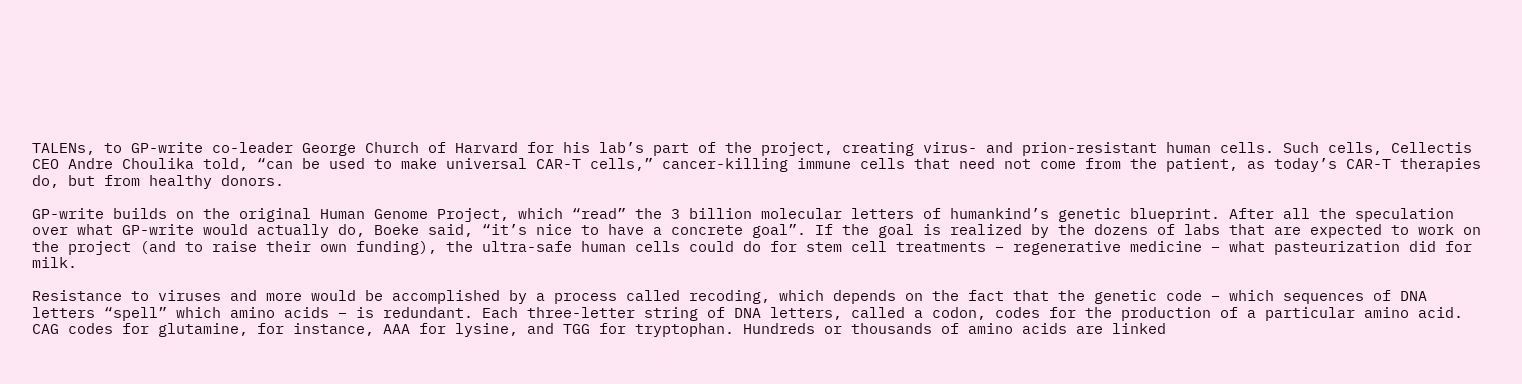TALENs, to GP-write co-leader George Church of Harvard for his lab’s part of the project, creating virus- and prion-resistant human cells. Such cells, Cellectis CEO Andre Choulika told, “can be used to make universal CAR-T cells,” cancer-killing immune cells that need not come from the patient, as today’s CAR-T therapies do, but from healthy donors.

GP-write builds on the original Human Genome Project, which “read” the 3 billion molecular letters of humankind’s genetic blueprint. After all the speculation over what GP-write would actually do, Boeke said, “it’s nice to have a concrete goal”. If the goal is realized by the dozens of labs that are expected to work on the project (and to raise their own funding), the ultra-safe human cells could do for stem cell treatments – regenerative medicine – what pasteurization did for milk.

Resistance to viruses and more would be accomplished by a process called recoding, which depends on the fact that the genetic code – which sequences of DNA letters “spell” which amino acids – is redundant. Each three-letter string of DNA letters, called a codon, codes for the production of a particular amino acid. CAG codes for glutamine, for instance, AAA for lysine, and TGG for tryptophan. Hundreds or thousands of amino acids are linked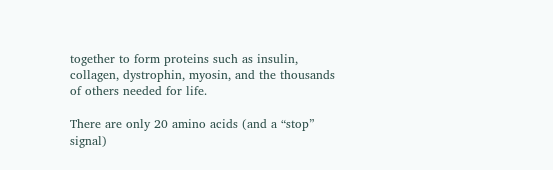together to form proteins such as insulin, collagen, dystrophin, myosin, and the thousands of others needed for life.

There are only 20 amino acids (and a “stop” signal)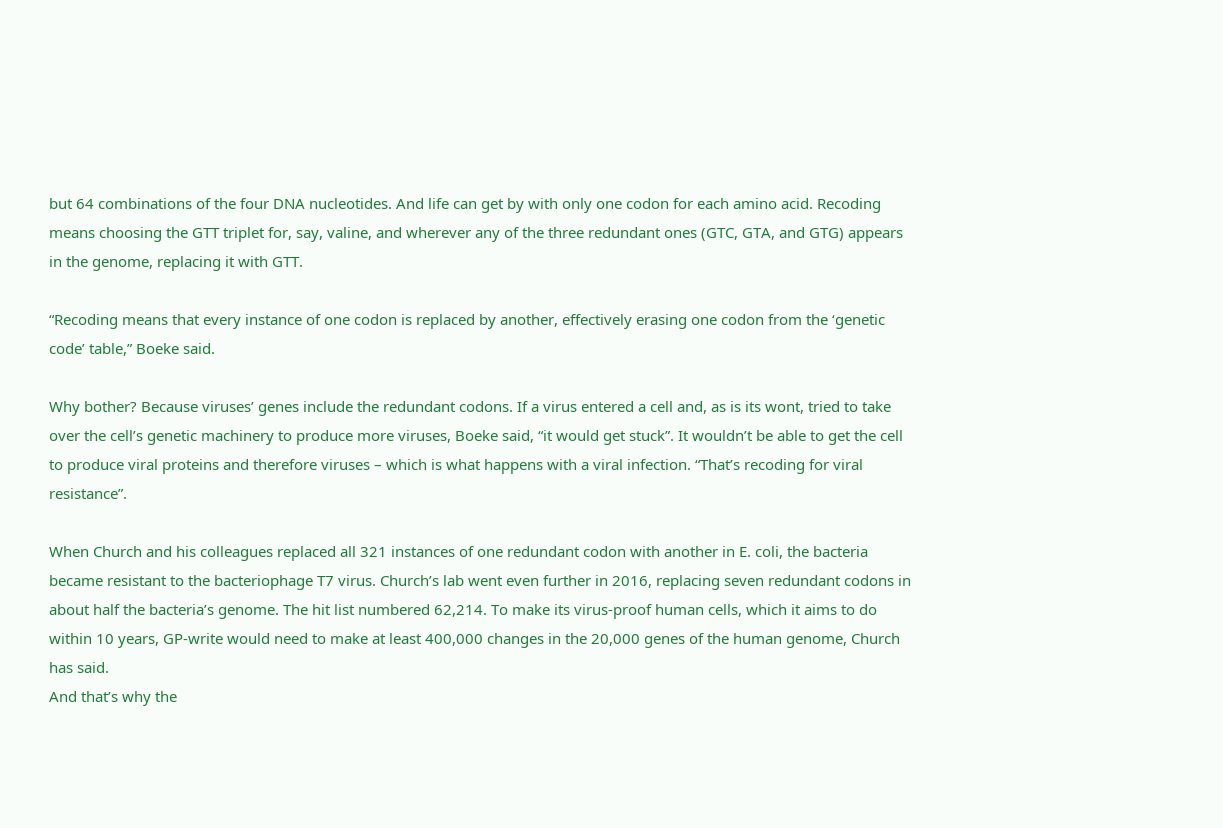but 64 combinations of the four DNA nucleotides. And life can get by with only one codon for each amino acid. Recoding means choosing the GTT triplet for, say, valine, and wherever any of the three redundant ones (GTC, GTA, and GTG) appears in the genome, replacing it with GTT.

“Recoding means that every instance of one codon is replaced by another, effectively erasing one codon from the ‘genetic code’ table,” Boeke said.

Why bother? Because viruses’ genes include the redundant codons. If a virus entered a cell and, as is its wont, tried to take over the cell’s genetic machinery to produce more viruses, Boeke said, “it would get stuck”. It wouldn’t be able to get the cell to produce viral proteins and therefore viruses – which is what happens with a viral infection. “That’s recoding for viral resistance”.

When Church and his colleagues replaced all 321 instances of one redundant codon with another in E. coli, the bacteria became resistant to the bacteriophage T7 virus. Church’s lab went even further in 2016, replacing seven redundant codons in about half the bacteria’s genome. The hit list numbered 62,214. To make its virus-proof human cells, which it aims to do within 10 years, GP-write would need to make at least 400,000 changes in the 20,000 genes of the human genome, Church has said.
And that’s why the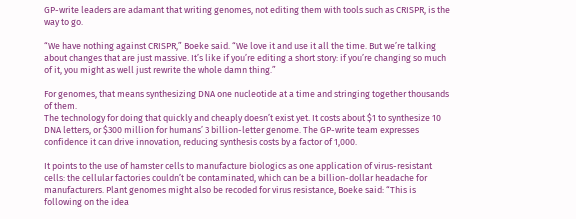GP-write leaders are adamant that writing genomes, not editing them with tools such as CRISPR, is the way to go.

“We have nothing against CRISPR,” Boeke said. “We love it and use it all the time. But we’re talking about changes that are just massive. It’s like if you’re editing a short story: if you’re changing so much of it, you might as well just rewrite the whole damn thing.”

For genomes, that means synthesizing DNA one nucleotide at a time and stringing together thousands of them.
The technology for doing that quickly and cheaply doesn’t exist yet. It costs about $1 to synthesize 10 DNA letters, or $300 million for humans’ 3 billion-letter genome. The GP-write team expresses confidence it can drive innovation, reducing synthesis costs by a factor of 1,000.

It points to the use of hamster cells to manufacture biologics as one application of virus-resistant cells: the cellular factories couldn’t be contaminated, which can be a billion-dollar headache for manufacturers. Plant genomes might also be recoded for virus resistance, Boeke said: “This is following on the idea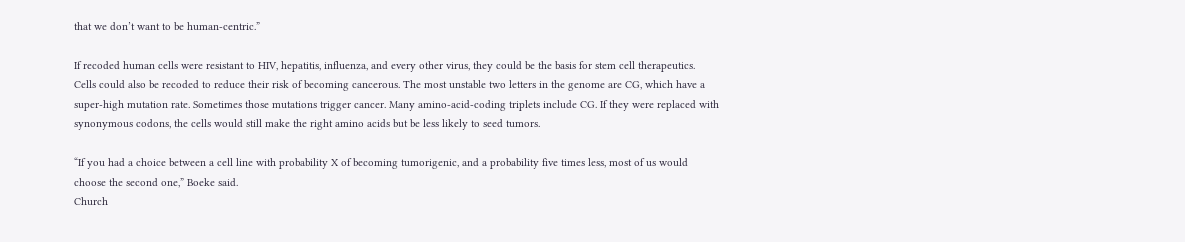that we don’t want to be human-centric.”

If recoded human cells were resistant to HIV, hepatitis, influenza, and every other virus, they could be the basis for stem cell therapeutics.
Cells could also be recoded to reduce their risk of becoming cancerous. The most unstable two letters in the genome are CG, which have a super-high mutation rate. Sometimes those mutations trigger cancer. Many amino-acid-coding triplets include CG. If they were replaced with synonymous codons, the cells would still make the right amino acids but be less likely to seed tumors.

“If you had a choice between a cell line with probability X of becoming tumorigenic, and a probability five times less, most of us would choose the second one,” Boeke said.
Church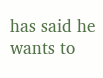has said he wants to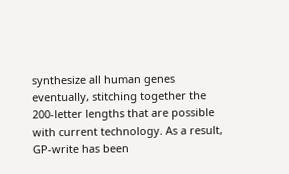synthesize all human genes eventually, stitching together the 200-letter lengths that are possible with current technology. As a result, GP-write has been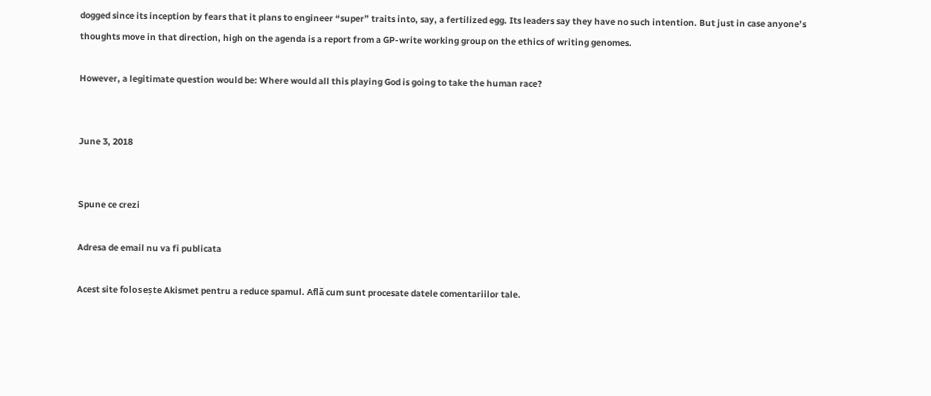dogged since its inception by fears that it plans to engineer “super” traits into, say, a fertilized egg. Its leaders say they have no such intention. But just in case anyone’s thoughts move in that direction, high on the agenda is a report from a GP-write working group on the ethics of writing genomes.

However, a legitimate question would be: Where would all this playing God is going to take the human race?


June 3, 2018


Spune ce crezi

Adresa de email nu va fi publicata

Acest site folosește Akismet pentru a reduce spamul. Află cum sunt procesate datele comentariilor tale.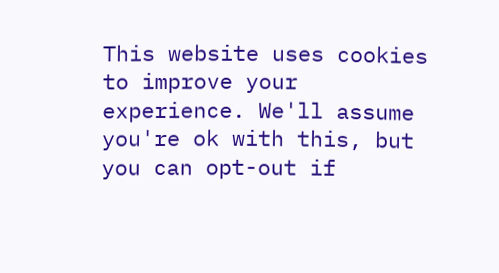This website uses cookies to improve your experience. We'll assume you're ok with this, but you can opt-out if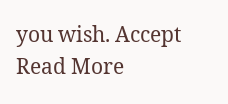you wish. Accept Read More